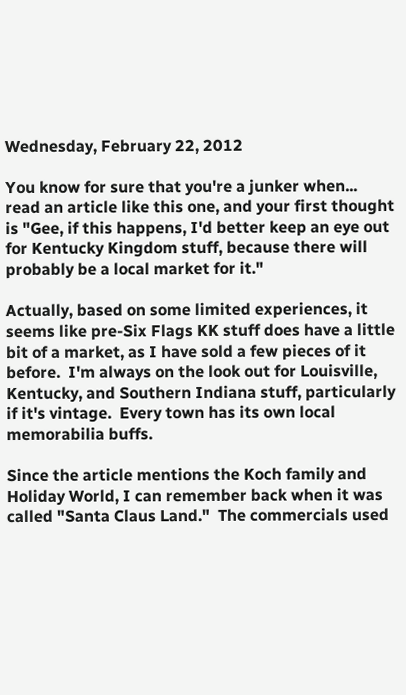Wednesday, February 22, 2012

You know for sure that you're a junker when... read an article like this one, and your first thought is "Gee, if this happens, I'd better keep an eye out for Kentucky Kingdom stuff, because there will probably be a local market for it."

Actually, based on some limited experiences, it seems like pre-Six Flags KK stuff does have a little bit of a market, as I have sold a few pieces of it before.  I'm always on the look out for Louisville, Kentucky, and Southern Indiana stuff, particularly if it's vintage.  Every town has its own local memorabilia buffs.

Since the article mentions the Koch family and Holiday World, I can remember back when it was called "Santa Claus Land."  The commercials used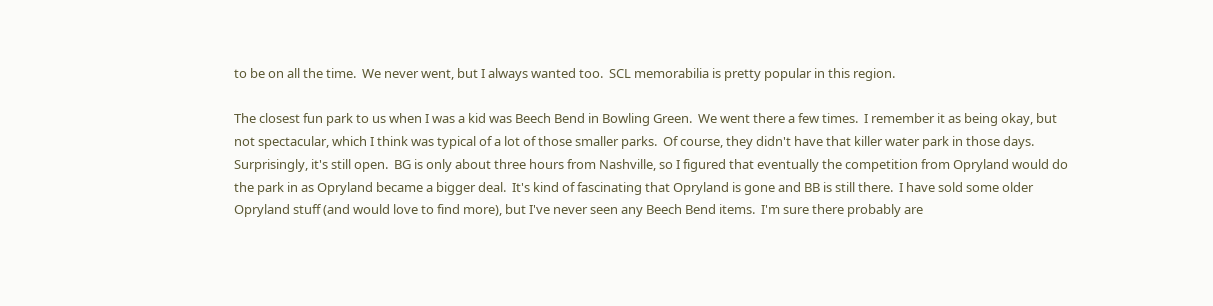to be on all the time.  We never went, but I always wanted too.  SCL memorabilia is pretty popular in this region.

The closest fun park to us when I was a kid was Beech Bend in Bowling Green.  We went there a few times.  I remember it as being okay, but not spectacular, which I think was typical of a lot of those smaller parks.  Of course, they didn't have that killer water park in those days.  Surprisingly, it's still open.  BG is only about three hours from Nashville, so I figured that eventually the competition from Opryland would do the park in as Opryland became a bigger deal.  It's kind of fascinating that Opryland is gone and BB is still there.  I have sold some older Opryland stuff (and would love to find more), but I've never seen any Beech Bend items.  I'm sure there probably are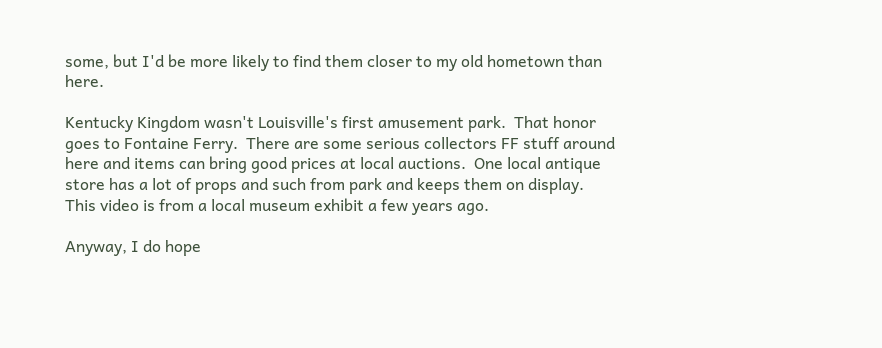some, but I'd be more likely to find them closer to my old hometown than here.

Kentucky Kingdom wasn't Louisville's first amusement park.  That honor goes to Fontaine Ferry.  There are some serious collectors FF stuff around here and items can bring good prices at local auctions.  One local antique store has a lot of props and such from park and keeps them on display.  This video is from a local museum exhibit a few years ago.

Anyway, I do hope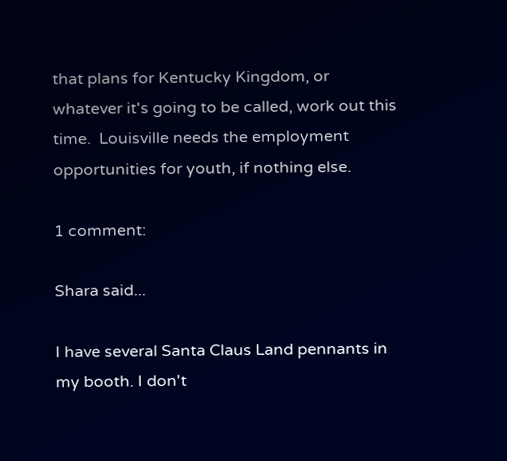that plans for Kentucky Kingdom, or whatever it's going to be called, work out this time.  Louisville needs the employment opportunities for youth, if nothing else.

1 comment:

Shara said...

I have several Santa Claus Land pennants in my booth. I don't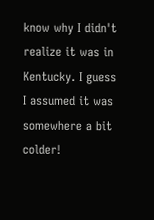know why I didn't realize it was in Kentucky. I guess I assumed it was somewhere a bit colder!